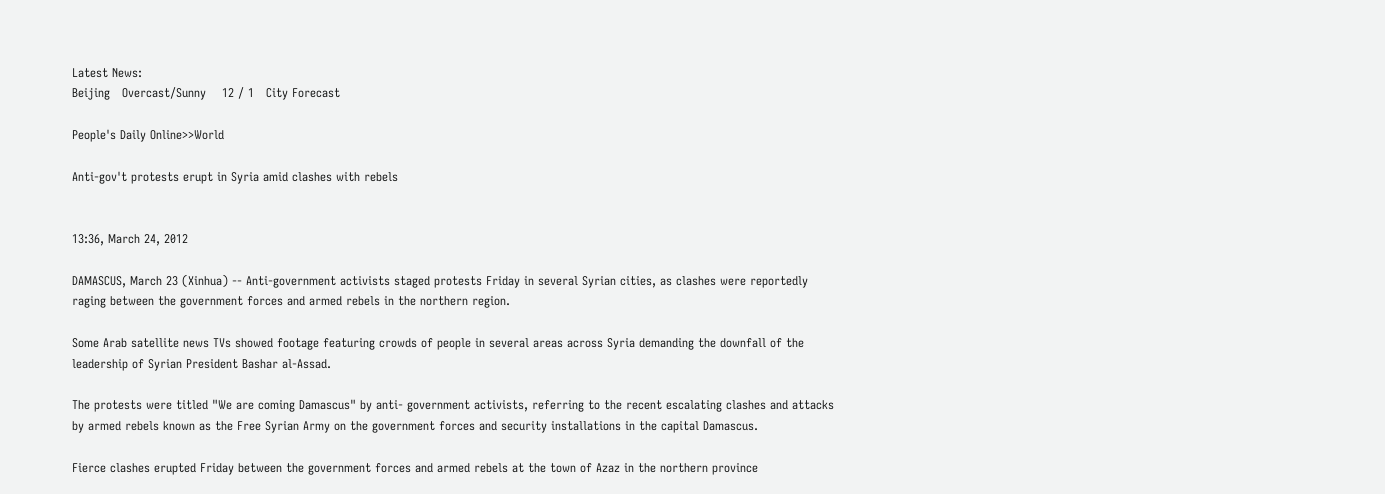Latest News:
Beijing   Overcast/Sunny    12 / 1   City Forecast

People's Daily Online>>World

Anti-gov't protests erupt in Syria amid clashes with rebels


13:36, March 24, 2012

DAMASCUS, March 23 (Xinhua) -- Anti-government activists staged protests Friday in several Syrian cities, as clashes were reportedly raging between the government forces and armed rebels in the northern region.

Some Arab satellite news TVs showed footage featuring crowds of people in several areas across Syria demanding the downfall of the leadership of Syrian President Bashar al-Assad.

The protests were titled "We are coming Damascus" by anti- government activists, referring to the recent escalating clashes and attacks by armed rebels known as the Free Syrian Army on the government forces and security installations in the capital Damascus.

Fierce clashes erupted Friday between the government forces and armed rebels at the town of Azaz in the northern province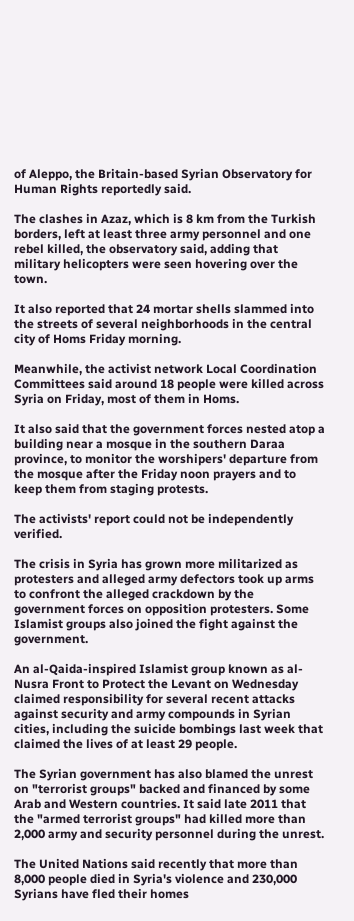of Aleppo, the Britain-based Syrian Observatory for Human Rights reportedly said.

The clashes in Azaz, which is 8 km from the Turkish borders, left at least three army personnel and one rebel killed, the observatory said, adding that military helicopters were seen hovering over the town.

It also reported that 24 mortar shells slammed into the streets of several neighborhoods in the central city of Homs Friday morning.

Meanwhile, the activist network Local Coordination Committees said around 18 people were killed across Syria on Friday, most of them in Homs.

It also said that the government forces nested atop a building near a mosque in the southern Daraa province, to monitor the worshipers' departure from the mosque after the Friday noon prayers and to keep them from staging protests.

The activists' report could not be independently verified.

The crisis in Syria has grown more militarized as protesters and alleged army defectors took up arms to confront the alleged crackdown by the government forces on opposition protesters. Some Islamist groups also joined the fight against the government.

An al-Qaida-inspired Islamist group known as al-Nusra Front to Protect the Levant on Wednesday claimed responsibility for several recent attacks against security and army compounds in Syrian cities, including the suicide bombings last week that claimed the lives of at least 29 people.

The Syrian government has also blamed the unrest on "terrorist groups" backed and financed by some Arab and Western countries. It said late 2011 that the "armed terrorist groups" had killed more than 2,000 army and security personnel during the unrest.

The United Nations said recently that more than 8,000 people died in Syria's violence and 230,000 Syrians have fled their homes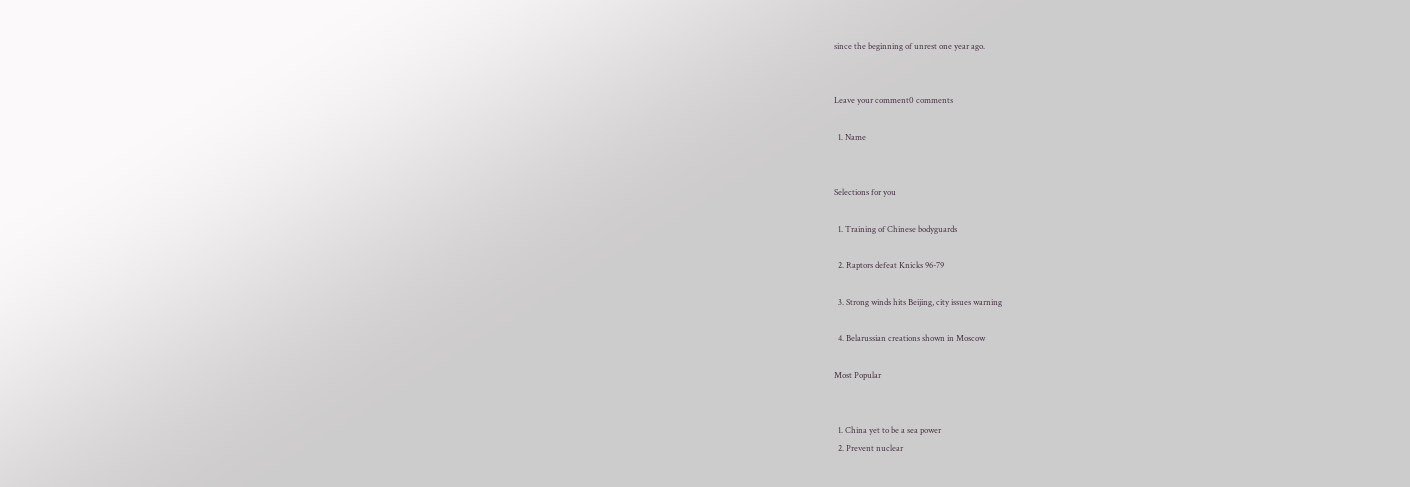since the beginning of unrest one year ago.


Leave your comment0 comments

  1. Name


Selections for you

  1. Training of Chinese bodyguards

  2. Raptors defeat Knicks 96-79

  3. Strong winds hits Beijing, city issues warning

  4. Belarussian creations shown in Moscow

Most Popular


  1. China yet to be a sea power
  2. Prevent nuclear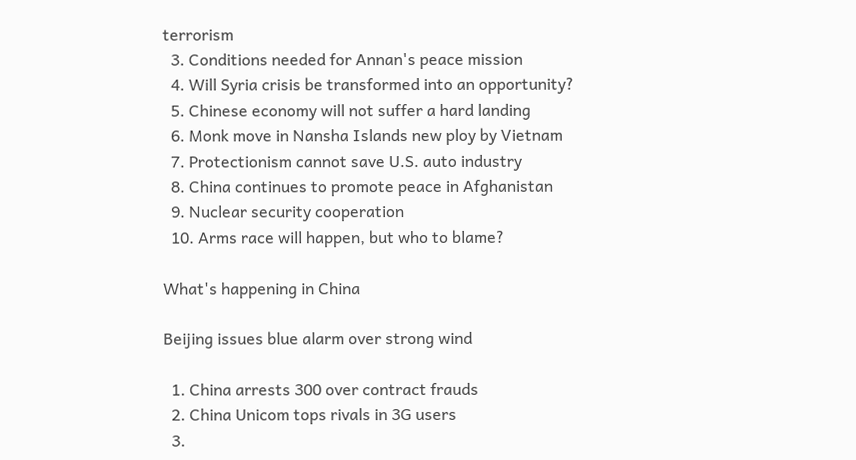terrorism
  3. Conditions needed for Annan's peace mission
  4. Will Syria crisis be transformed into an opportunity?
  5. Chinese economy will not suffer a hard landing
  6. Monk move in Nansha Islands new ploy by Vietnam
  7. Protectionism cannot save U.S. auto industry
  8. China continues to promote peace in Afghanistan
  9. Nuclear security cooperation
  10. Arms race will happen, but who to blame?

What's happening in China

Beijing issues blue alarm over strong wind

  1. China arrests 300 over contract frauds
  2. China Unicom tops rivals in 3G users
  3.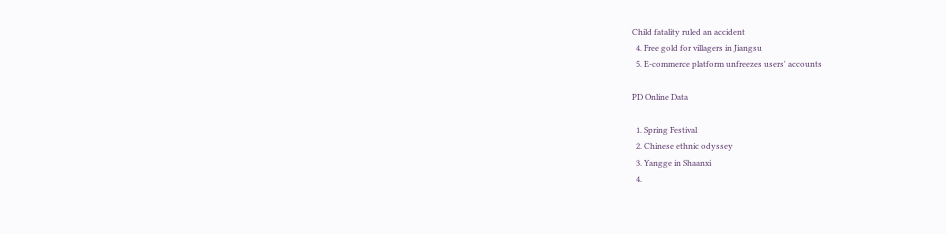Child fatality ruled an accident
  4. Free gold for villagers in Jiangsu
  5. E-commerce platform unfreezes users' accounts

PD Online Data

  1. Spring Festival
  2. Chinese ethnic odyssey
  3. Yangge in Shaanxi
  4.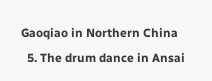Gaoqiao in Northern China
  5. The drum dance in Ansai